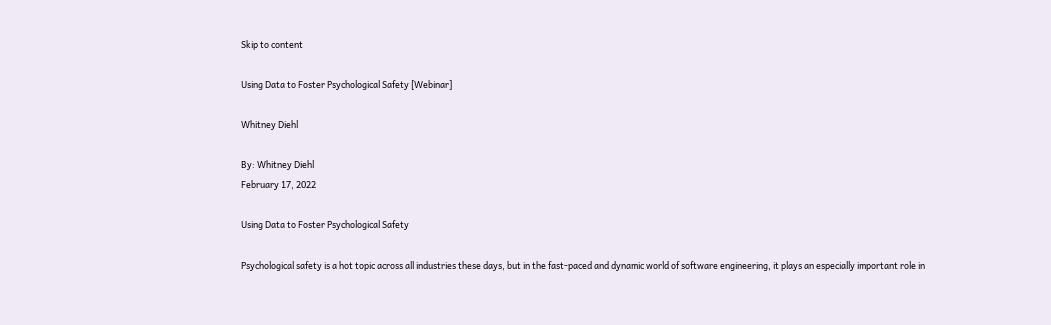Skip to content

Using Data to Foster Psychological Safety [Webinar]

Whitney Diehl

By: Whitney Diehl
February 17, 2022

Using Data to Foster Psychological Safety

Psychological safety is a hot topic across all industries these days, but in the fast-paced and dynamic world of software engineering, it plays an especially important role in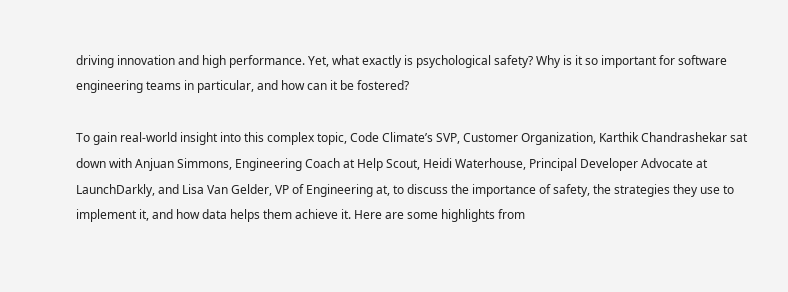driving innovation and high performance. Yet, what exactly is psychological safety? Why is it so important for software engineering teams in particular, and how can it be fostered?

To gain real-world insight into this complex topic, Code Climate’s SVP, Customer Organization, Karthik Chandrashekar sat down with Anjuan Simmons, Engineering Coach at Help Scout, Heidi Waterhouse, Principal Developer Advocate at LaunchDarkly, and Lisa Van Gelder, VP of Engineering at, to discuss the importance of safety, the strategies they use to implement it, and how data helps them achieve it. Here are some highlights from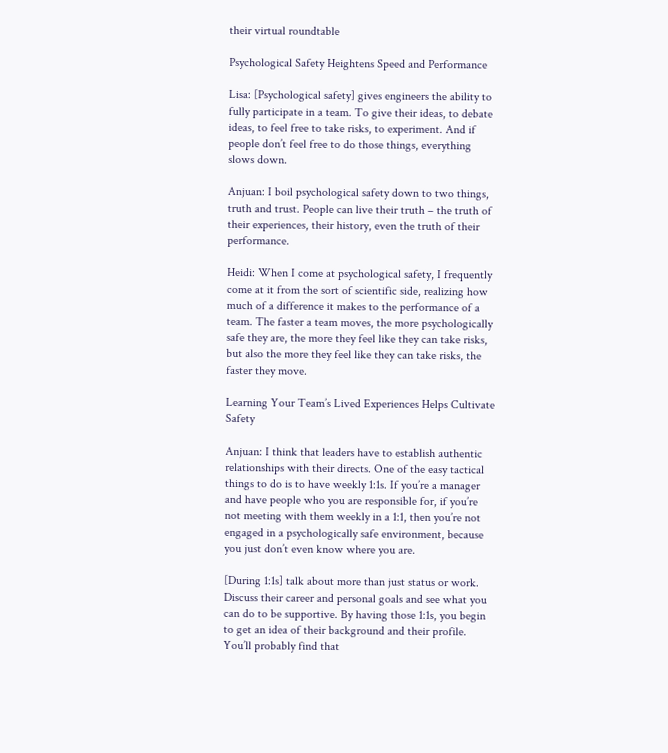their virtual roundtable

Psychological Safety Heightens Speed and Performance

Lisa: [Psychological safety] gives engineers the ability to fully participate in a team. To give their ideas, to debate ideas, to feel free to take risks, to experiment. And if people don’t feel free to do those things, everything slows down.

Anjuan: I boil psychological safety down to two things, truth and trust. People can live their truth – the truth of their experiences, their history, even the truth of their performance.

Heidi: When I come at psychological safety, I frequently come at it from the sort of scientific side, realizing how much of a difference it makes to the performance of a team. The faster a team moves, the more psychologically safe they are, the more they feel like they can take risks, but also the more they feel like they can take risks, the faster they move.

Learning Your Team’s Lived Experiences Helps Cultivate Safety

Anjuan: I think that leaders have to establish authentic relationships with their directs. One of the easy tactical things to do is to have weekly 1:1s. If you’re a manager and have people who you are responsible for, if you’re not meeting with them weekly in a 1:1, then you’re not engaged in a psychologically safe environment, because you just don’t even know where you are.

[During 1:1s] talk about more than just status or work. Discuss their career and personal goals and see what you can do to be supportive. By having those 1:1s, you begin to get an idea of their background and their profile. You’ll probably find that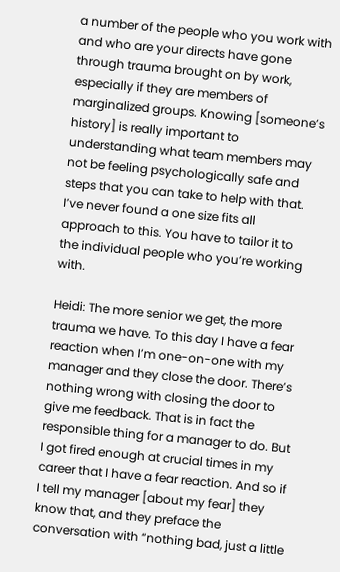a number of the people who you work with and who are your directs have gone through trauma brought on by work, especially if they are members of marginalized groups. Knowing [someone’s history] is really important to understanding what team members may not be feeling psychologically safe and steps that you can take to help with that. I’ve never found a one size fits all approach to this. You have to tailor it to the individual people who you’re working with.

Heidi: The more senior we get, the more trauma we have. To this day I have a fear reaction when I’m one-on-one with my manager and they close the door. There’s nothing wrong with closing the door to give me feedback. That is in fact the responsible thing for a manager to do. But I got fired enough at crucial times in my career that I have a fear reaction. And so if I tell my manager [about my fear] they know that, and they preface the conversation with “nothing bad, just a little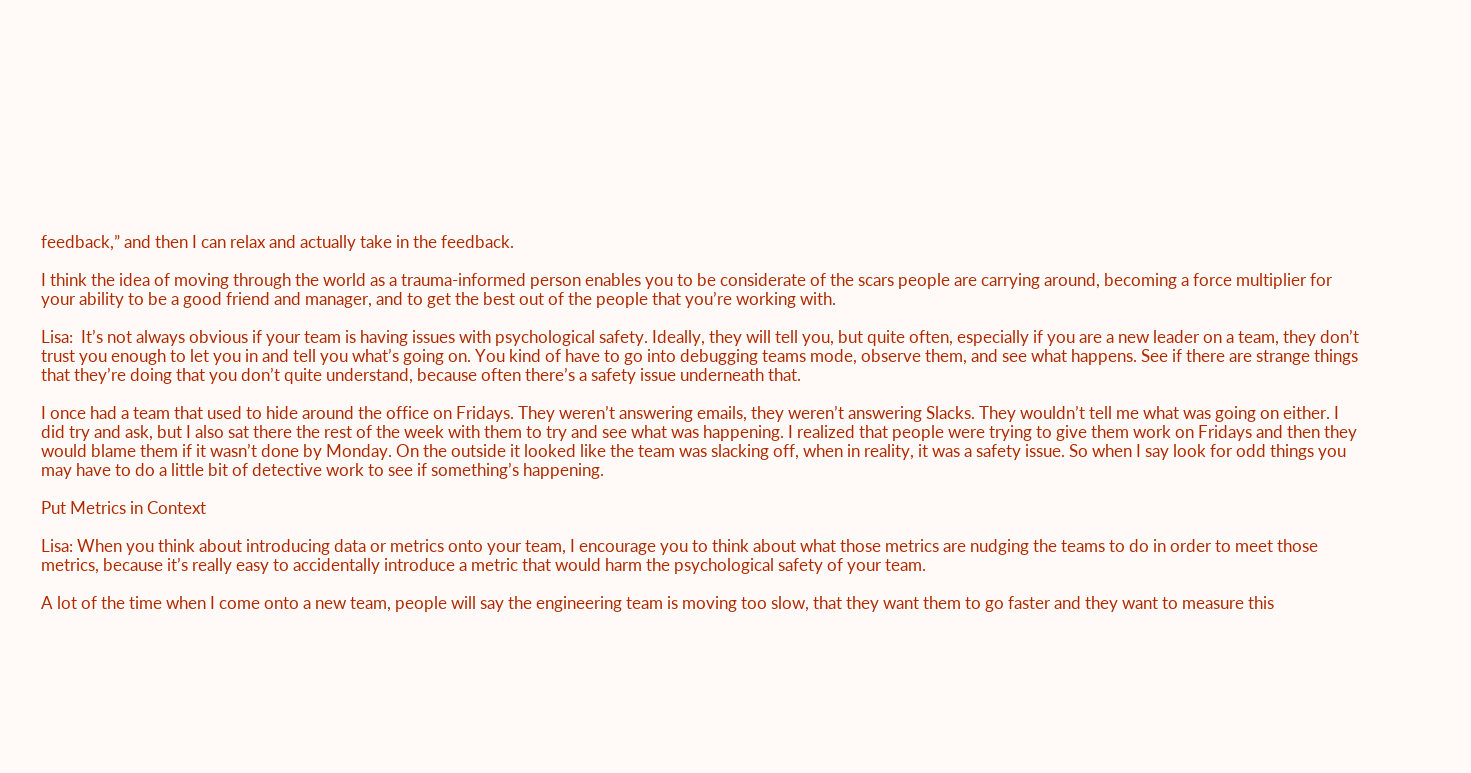feedback,” and then I can relax and actually take in the feedback.

I think the idea of moving through the world as a trauma-informed person enables you to be considerate of the scars people are carrying around, becoming a force multiplier for your ability to be a good friend and manager, and to get the best out of the people that you’re working with.

Lisa:  It’s not always obvious if your team is having issues with psychological safety. Ideally, they will tell you, but quite often, especially if you are a new leader on a team, they don’t trust you enough to let you in and tell you what’s going on. You kind of have to go into debugging teams mode, observe them, and see what happens. See if there are strange things that they’re doing that you don’t quite understand, because often there’s a safety issue underneath that.

I once had a team that used to hide around the office on Fridays. They weren’t answering emails, they weren’t answering Slacks. They wouldn’t tell me what was going on either. I did try and ask, but I also sat there the rest of the week with them to try and see what was happening. I realized that people were trying to give them work on Fridays and then they would blame them if it wasn’t done by Monday. On the outside it looked like the team was slacking off, when in reality, it was a safety issue. So when I say look for odd things you may have to do a little bit of detective work to see if something’s happening.

Put Metrics in Context

Lisa: When you think about introducing data or metrics onto your team, I encourage you to think about what those metrics are nudging the teams to do in order to meet those metrics, because it’s really easy to accidentally introduce a metric that would harm the psychological safety of your team.

A lot of the time when I come onto a new team, people will say the engineering team is moving too slow, that they want them to go faster and they want to measure this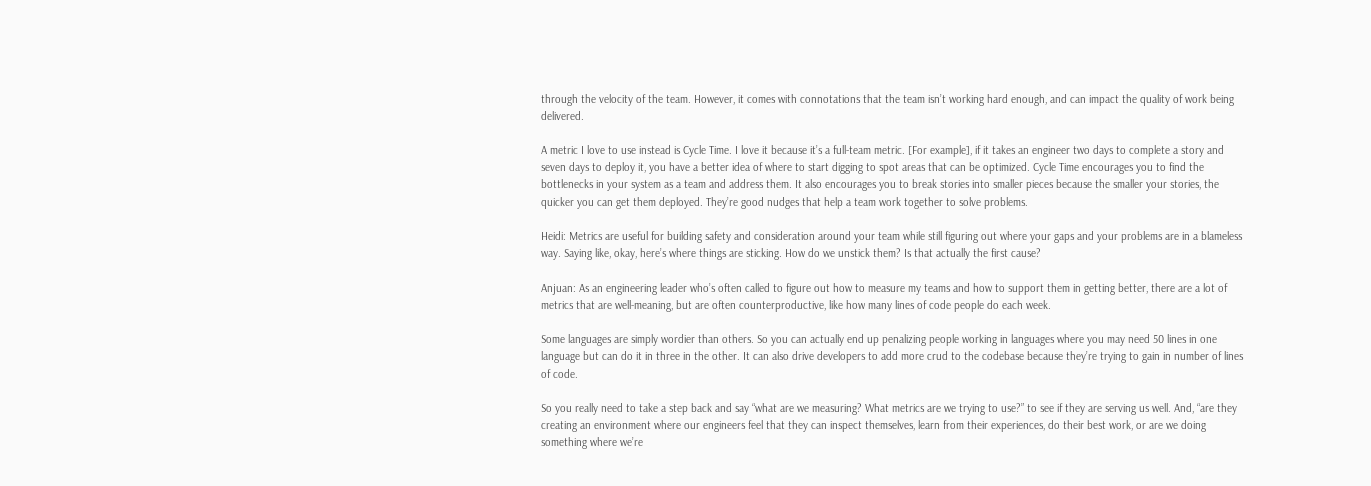through the velocity of the team. However, it comes with connotations that the team isn’t working hard enough, and can impact the quality of work being delivered.

A metric I love to use instead is Cycle Time. I love it because it’s a full-team metric. [For example], if it takes an engineer two days to complete a story and seven days to deploy it, you have a better idea of where to start digging to spot areas that can be optimized. Cycle Time encourages you to find the bottlenecks in your system as a team and address them. It also encourages you to break stories into smaller pieces because the smaller your stories, the quicker you can get them deployed. They’re good nudges that help a team work together to solve problems.

Heidi: Metrics are useful for building safety and consideration around your team while still figuring out where your gaps and your problems are in a blameless way. Saying like, okay, here’s where things are sticking. How do we unstick them? Is that actually the first cause?

Anjuan: As an engineering leader who’s often called to figure out how to measure my teams and how to support them in getting better, there are a lot of metrics that are well-meaning, but are often counterproductive, like how many lines of code people do each week.

Some languages are simply wordier than others. So you can actually end up penalizing people working in languages where you may need 50 lines in one language but can do it in three in the other. It can also drive developers to add more crud to the codebase because they’re trying to gain in number of lines of code.

So you really need to take a step back and say “what are we measuring? What metrics are we trying to use?” to see if they are serving us well. And, “are they creating an environment where our engineers feel that they can inspect themselves, learn from their experiences, do their best work, or are we doing something where we’re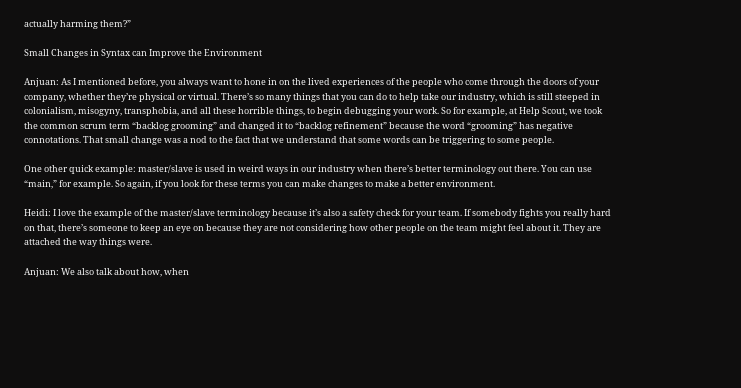actually harming them?”

Small Changes in Syntax can Improve the Environment

Anjuan: As I mentioned before, you always want to hone in on the lived experiences of the people who come through the doors of your company, whether they’re physical or virtual. There’s so many things that you can do to help take our industry, which is still steeped in colonialism, misogyny, transphobia, and all these horrible things, to begin debugging your work. So for example, at Help Scout, we took the common scrum term “backlog grooming” and changed it to “backlog refinement” because the word “grooming” has negative connotations. That small change was a nod to the fact that we understand that some words can be triggering to some people.

One other quick example: master/slave is used in weird ways in our industry when there’s better terminology out there. You can use “main,” for example. So again, if you look for these terms you can make changes to make a better environment.

Heidi: I love the example of the master/slave terminology because it’s also a safety check for your team. If somebody fights you really hard on that, there’s someone to keep an eye on because they are not considering how other people on the team might feel about it. They are attached the way things were.

Anjuan: We also talk about how, when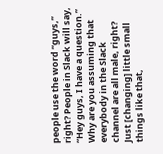people use the word “guys,” right? People in Slack will say, “Hey guys, I have a question.” Why are you assuming that everybody in the Slack channel are all male, right? Just [changing] little small things like that,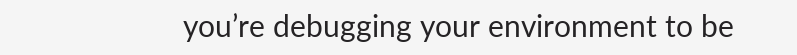you’re debugging your environment to be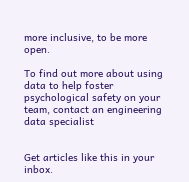more inclusive, to be more open.

To find out more about using data to help foster psychological safety on your team, contact an engineering data specialist


Get articles like this in your inbox.